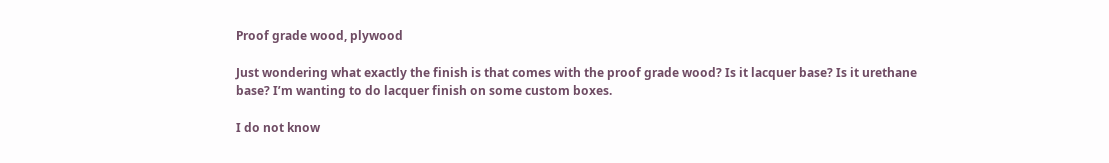Proof grade wood, plywood

Just wondering what exactly the finish is that comes with the proof grade wood? Is it lacquer base? Is it urethane base? I’m wanting to do lacquer finish on some custom boxes.

I do not know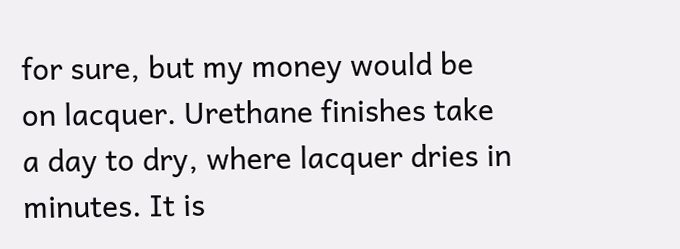for sure, but my money would be on lacquer. Urethane finishes take a day to dry, where lacquer dries in minutes. It is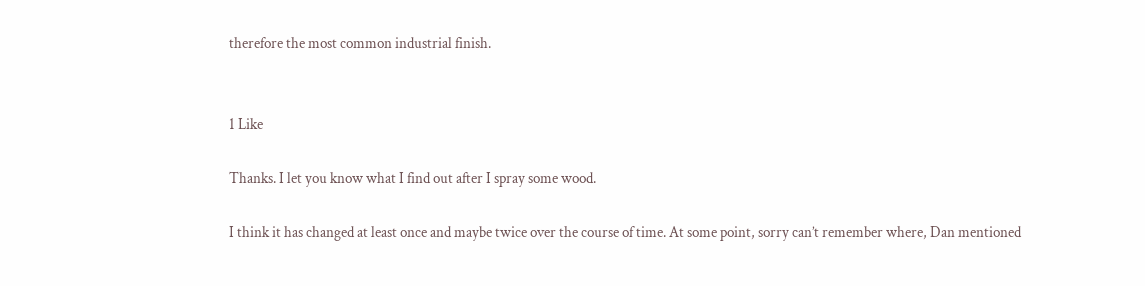therefore the most common industrial finish.


1 Like

Thanks. I let you know what I find out after I spray some wood.

I think it has changed at least once and maybe twice over the course of time. At some point, sorry can’t remember where, Dan mentioned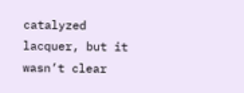catalyzed lacquer, but it wasn’t clear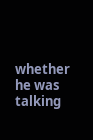whether he was talking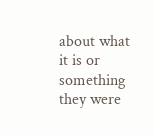about what it is or something they were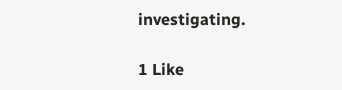investigating.

1 Like